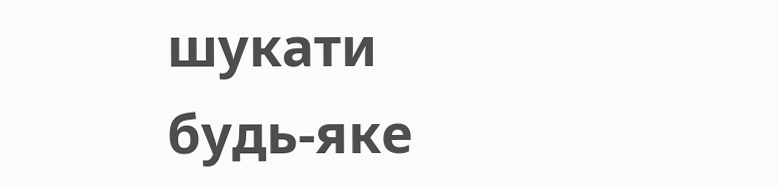шукати будь-яке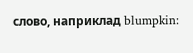слово, наприклад blumpkin: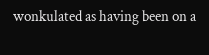wonkulated as having been on a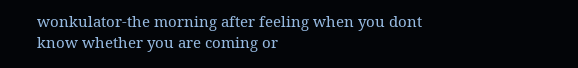wonkulator-the morning after feeling when you dont know whether you are coming or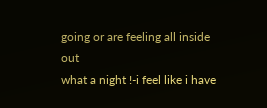going or are feeling all inside out
what a night !-i feel like i have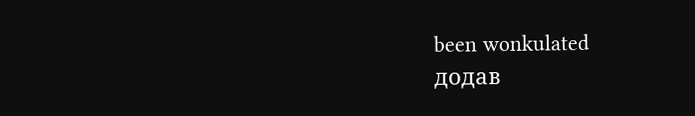been wonkulated
додав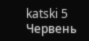katski 5 Червень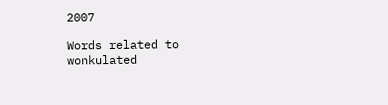2007

Words related to wonkulated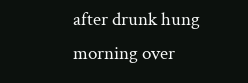after drunk hung morning over